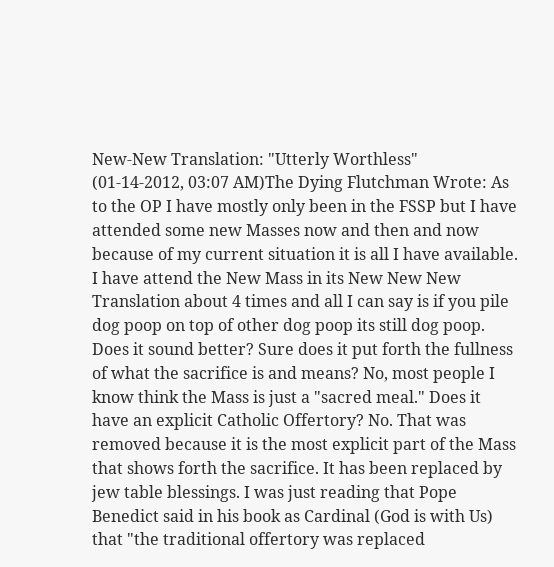New-New Translation: "Utterly Worthless"
(01-14-2012, 03:07 AM)The Dying Flutchman Wrote: As to the OP I have mostly only been in the FSSP but I have attended some new Masses now and then and now because of my current situation it is all I have available. I have attend the New Mass in its New New New Translation about 4 times and all I can say is if you pile dog poop on top of other dog poop its still dog poop. Does it sound better? Sure does it put forth the fullness of what the sacrifice is and means? No, most people I know think the Mass is just a "sacred meal." Does it have an explicit Catholic Offertory? No. That was removed because it is the most explicit part of the Mass that shows forth the sacrifice. It has been replaced by jew table blessings. I was just reading that Pope Benedict said in his book as Cardinal (God is with Us) that "the traditional offertory was replaced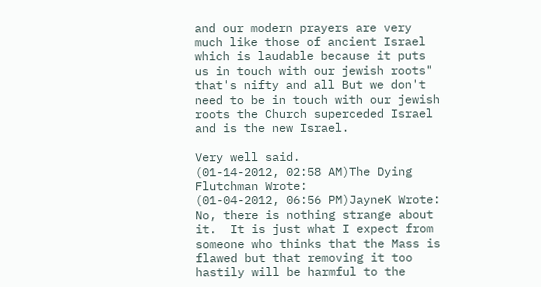and our modern prayers are very much like those of ancient Israel which is laudable because it puts us in touch with our jewish roots" that's nifty and all But we don't need to be in touch with our jewish roots the Church superceded Israel and is the new Israel.

Very well said.
(01-14-2012, 02:58 AM)The Dying Flutchman Wrote:
(01-04-2012, 06:56 PM)JayneK Wrote: No, there is nothing strange about it.  It is just what I expect from someone who thinks that the Mass is flawed but that removing it too hastily will be harmful to the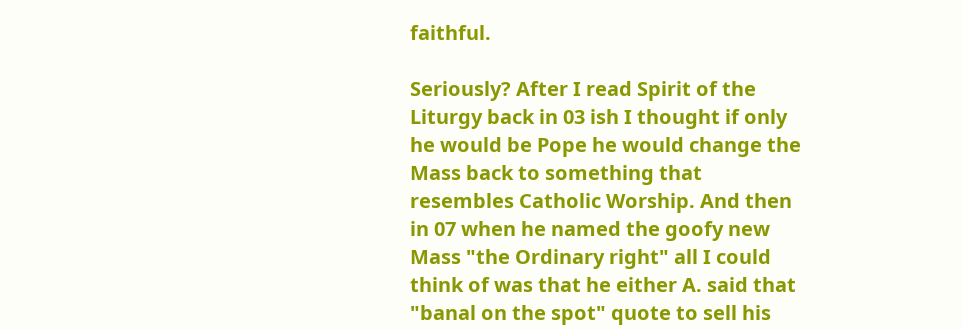faithful.

Seriously? After I read Spirit of the Liturgy back in 03 ish I thought if only he would be Pope he would change the Mass back to something that resembles Catholic Worship. And then in 07 when he named the goofy new Mass "the Ordinary right" all I could think of was that he either A. said that "banal on the spot" quote to sell his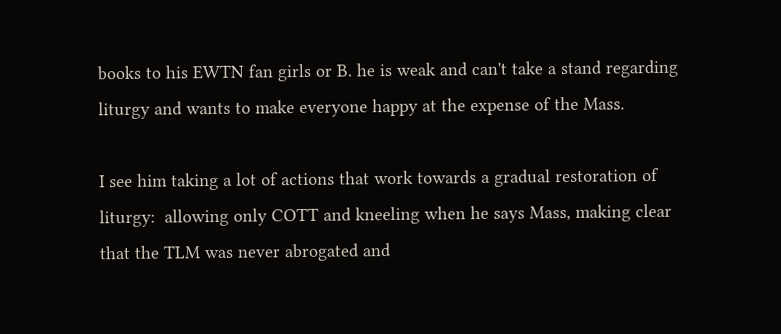books to his EWTN fan girls or B. he is weak and can't take a stand regarding liturgy and wants to make everyone happy at the expense of the Mass.

I see him taking a lot of actions that work towards a gradual restoration of liturgy:  allowing only COTT and kneeling when he says Mass, making clear that the TLM was never abrogated and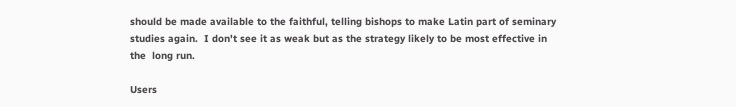should be made available to the faithful, telling bishops to make Latin part of seminary studies again.  I don't see it as weak but as the strategy likely to be most effective in the  long run.

Users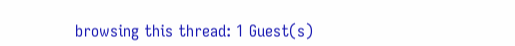browsing this thread: 1 Guest(s)